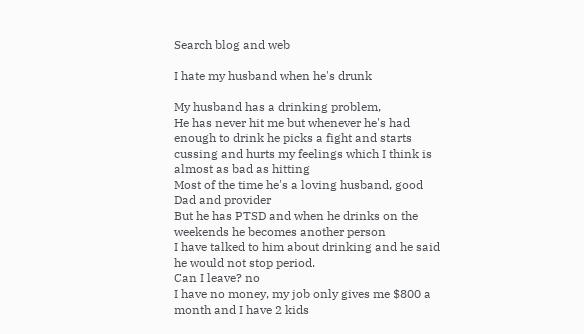Search blog and web

I hate my husband when he's drunk

My husband has a drinking problem,
He has never hit me but whenever he's had enough to drink he picks a fight and starts cussing and hurts my feelings which I think is almost as bad as hitting
Most of the time he's a loving husband, good Dad and provider
But he has PTSD and when he drinks on the weekends he becomes another person
I have talked to him about drinking and he said he would not stop period.
Can I leave? no
I have no money, my job only gives me $800 a month and I have 2 kids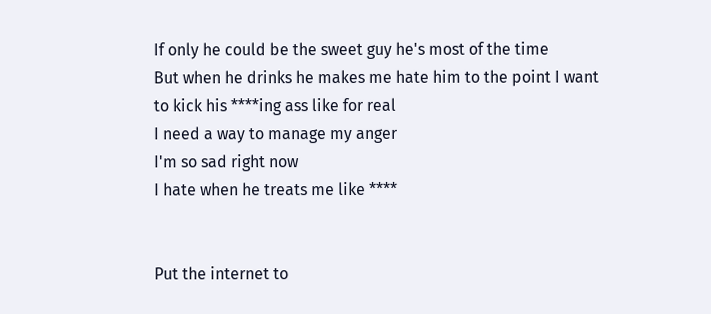If only he could be the sweet guy he's most of the time
But when he drinks he makes me hate him to the point I want to kick his ****ing ass like for real
I need a way to manage my anger
I'm so sad right now
I hate when he treats me like ****


Put the internet to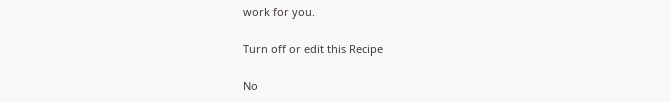work for you.

Turn off or edit this Recipe

No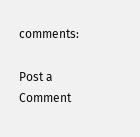comments:

Post a Comment